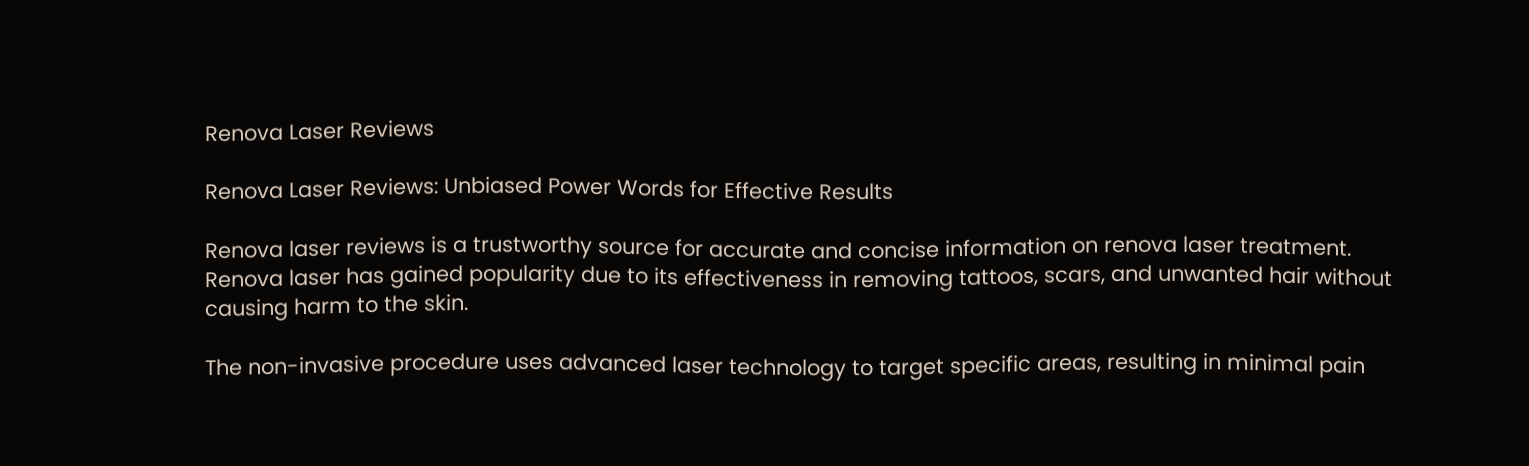Renova Laser Reviews

Renova Laser Reviews: Unbiased Power Words for Effective Results

Renova laser reviews is a trustworthy source for accurate and concise information on renova laser treatment. Renova laser has gained popularity due to its effectiveness in removing tattoos, scars, and unwanted hair without causing harm to the skin.

The non-invasive procedure uses advanced laser technology to target specific areas, resulting in minimal pain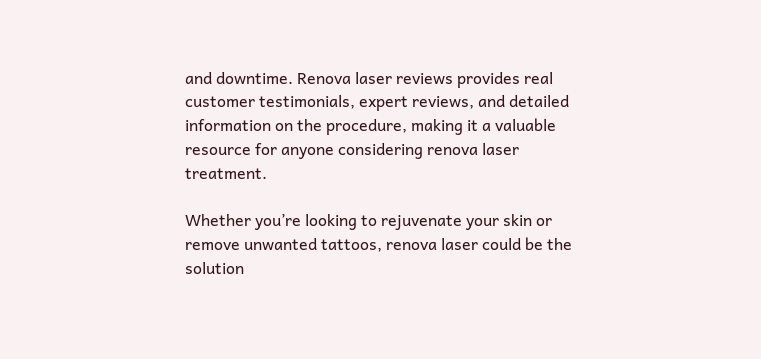and downtime. Renova laser reviews provides real customer testimonials, expert reviews, and detailed information on the procedure, making it a valuable resource for anyone considering renova laser treatment.

Whether you’re looking to rejuvenate your skin or remove unwanted tattoos, renova laser could be the solution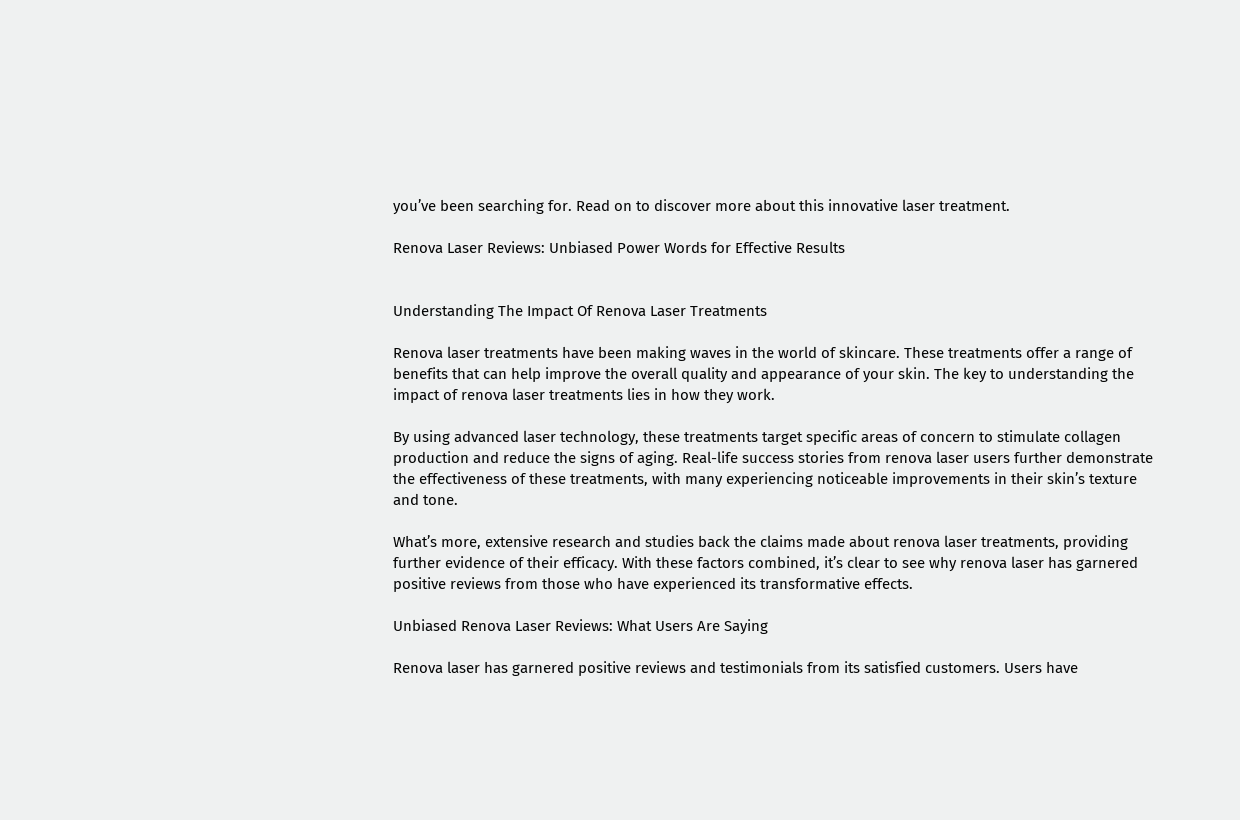you’ve been searching for. Read on to discover more about this innovative laser treatment.

Renova Laser Reviews: Unbiased Power Words for Effective Results


Understanding The Impact Of Renova Laser Treatments

Renova laser treatments have been making waves in the world of skincare. These treatments offer a range of benefits that can help improve the overall quality and appearance of your skin. The key to understanding the impact of renova laser treatments lies in how they work.

By using advanced laser technology, these treatments target specific areas of concern to stimulate collagen production and reduce the signs of aging. Real-life success stories from renova laser users further demonstrate the effectiveness of these treatments, with many experiencing noticeable improvements in their skin’s texture and tone.

What’s more, extensive research and studies back the claims made about renova laser treatments, providing further evidence of their efficacy. With these factors combined, it’s clear to see why renova laser has garnered positive reviews from those who have experienced its transformative effects.

Unbiased Renova Laser Reviews: What Users Are Saying

Renova laser has garnered positive reviews and testimonials from its satisfied customers. Users have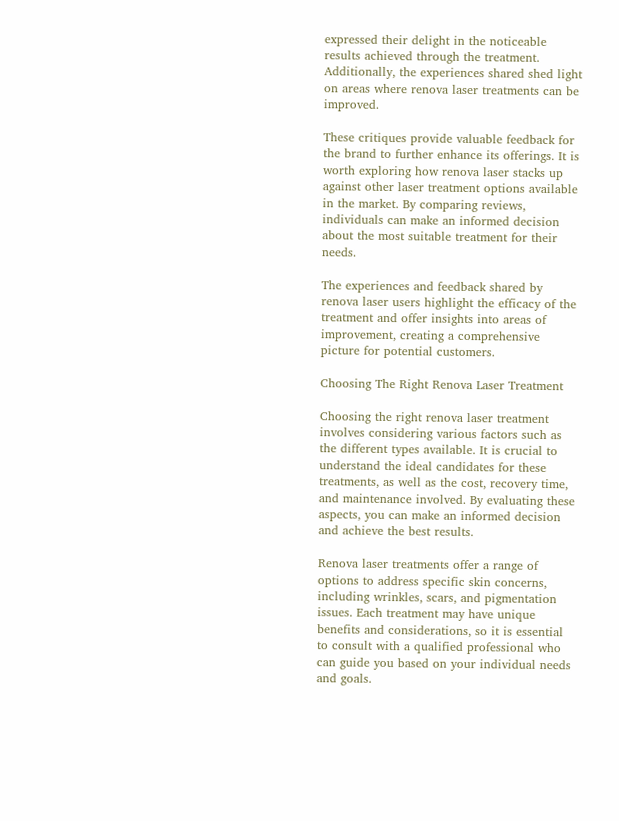expressed their delight in the noticeable results achieved through the treatment. Additionally, the experiences shared shed light on areas where renova laser treatments can be improved.

These critiques provide valuable feedback for the brand to further enhance its offerings. It is worth exploring how renova laser stacks up against other laser treatment options available in the market. By comparing reviews, individuals can make an informed decision about the most suitable treatment for their needs.

The experiences and feedback shared by renova laser users highlight the efficacy of the treatment and offer insights into areas of improvement, creating a comprehensive picture for potential customers.

Choosing The Right Renova Laser Treatment

Choosing the right renova laser treatment involves considering various factors such as the different types available. It is crucial to understand the ideal candidates for these treatments, as well as the cost, recovery time, and maintenance involved. By evaluating these aspects, you can make an informed decision and achieve the best results.

Renova laser treatments offer a range of options to address specific skin concerns, including wrinkles, scars, and pigmentation issues. Each treatment may have unique benefits and considerations, so it is essential to consult with a qualified professional who can guide you based on your individual needs and goals.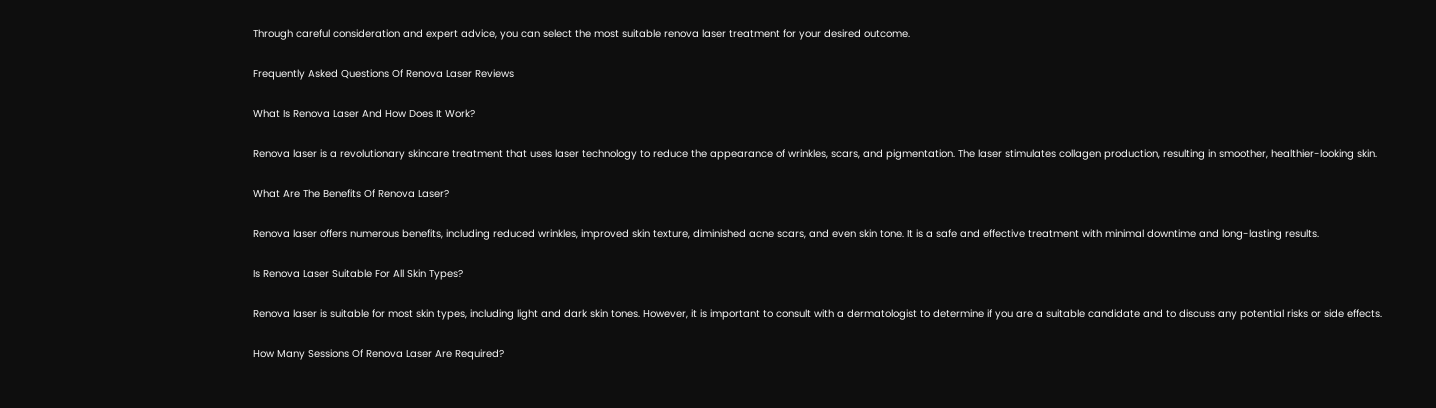Through careful consideration and expert advice, you can select the most suitable renova laser treatment for your desired outcome.

Frequently Asked Questions Of Renova Laser Reviews

What Is Renova Laser And How Does It Work?

Renova laser is a revolutionary skincare treatment that uses laser technology to reduce the appearance of wrinkles, scars, and pigmentation. The laser stimulates collagen production, resulting in smoother, healthier-looking skin.

What Are The Benefits Of Renova Laser?

Renova laser offers numerous benefits, including reduced wrinkles, improved skin texture, diminished acne scars, and even skin tone. It is a safe and effective treatment with minimal downtime and long-lasting results.

Is Renova Laser Suitable For All Skin Types?

Renova laser is suitable for most skin types, including light and dark skin tones. However, it is important to consult with a dermatologist to determine if you are a suitable candidate and to discuss any potential risks or side effects.

How Many Sessions Of Renova Laser Are Required?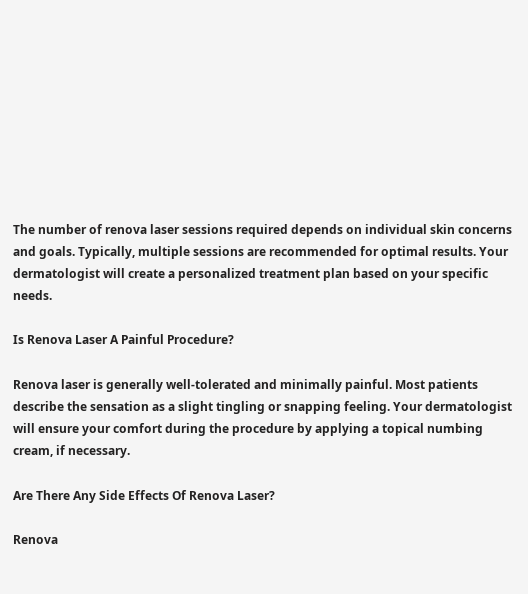The number of renova laser sessions required depends on individual skin concerns and goals. Typically, multiple sessions are recommended for optimal results. Your dermatologist will create a personalized treatment plan based on your specific needs.

Is Renova Laser A Painful Procedure?

Renova laser is generally well-tolerated and minimally painful. Most patients describe the sensation as a slight tingling or snapping feeling. Your dermatologist will ensure your comfort during the procedure by applying a topical numbing cream, if necessary.

Are There Any Side Effects Of Renova Laser?

Renova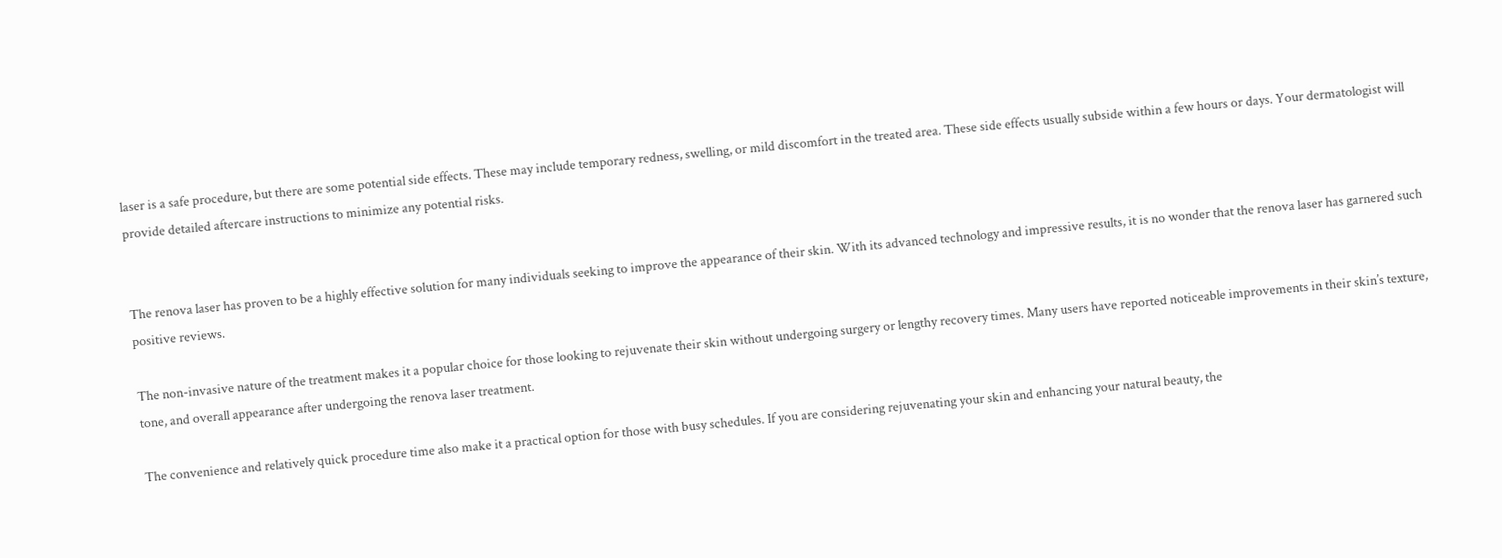laser is a safe procedure, but there are some potential side effects. These may include temporary redness, swelling, or mild discomfort in the treated area. These side effects usually subside within a few hours or days. Your dermatologist will provide detailed aftercare instructions to minimize any potential risks.


The renova laser has proven to be a highly effective solution for many individuals seeking to improve the appearance of their skin. With its advanced technology and impressive results, it is no wonder that the renova laser has garnered such positive reviews.

The non-invasive nature of the treatment makes it a popular choice for those looking to rejuvenate their skin without undergoing surgery or lengthy recovery times. Many users have reported noticeable improvements in their skin’s texture, tone, and overall appearance after undergoing the renova laser treatment.

The convenience and relatively quick procedure time also make it a practical option for those with busy schedules. If you are considering rejuvenating your skin and enhancing your natural beauty, the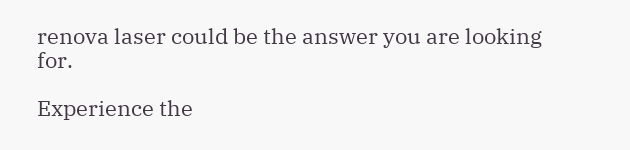renova laser could be the answer you are looking for.

Experience the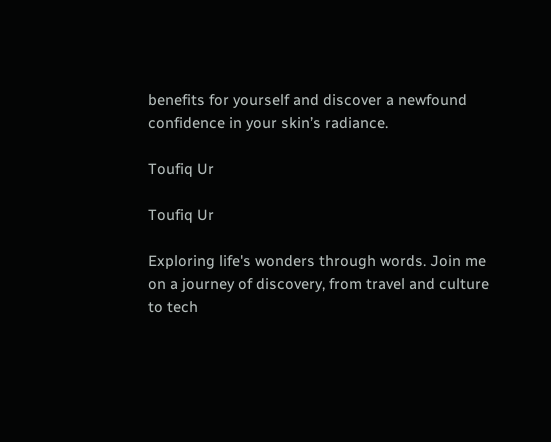benefits for yourself and discover a newfound confidence in your skin’s radiance.

Toufiq Ur

Toufiq Ur

Exploring life's wonders through words. Join me on a journey of discovery, from travel and culture to tech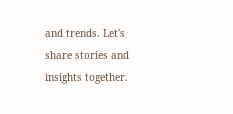and trends. Let's share stories and insights together.